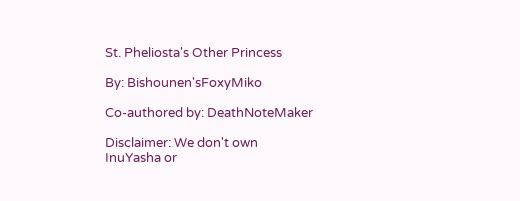St. Pheliosta's Other Princess

By: Bishounen'sFoxyMiko

Co-authored by: DeathNoteMaker

Disclaimer: We don't own InuYasha or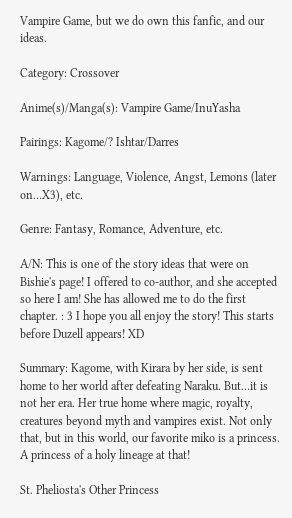Vampire Game, but we do own this fanfic, and our ideas.

Category: Crossover

Anime(s)/Manga(s): Vampire Game/InuYasha

Pairings: Kagome/? Ishtar/Darres

Warnings: Language, Violence, Angst, Lemons (later on…X3), etc.

Genre: Fantasy, Romance, Adventure, etc.

A/N: This is one of the story ideas that were on Bishie's page! I offered to co-author, and she accepted so here I am! She has allowed me to do the first chapter. : 3 I hope you all enjoy the story! This starts before Duzell appears! XD

Summary: Kagome, with Kirara by her side, is sent home to her world after defeating Naraku. But…it is not her era. Her true home where magic, royalty, creatures beyond myth and vampires exist. Not only that, but in this world, our favorite miko is a princess. A princess of a holy lineage at that!

St. Pheliosta's Other Princess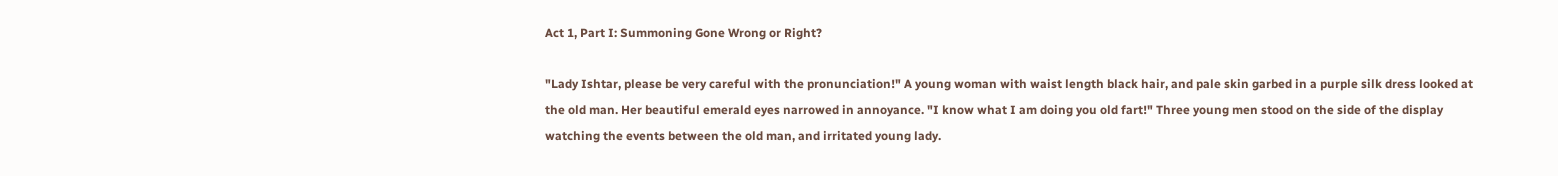Act 1, Part I: Summoning Gone Wrong or Right?

"Lady Ishtar, please be very careful with the pronunciation!" A young woman with waist length black hair, and pale skin garbed in a purple silk dress looked at the old man. Her beautiful emerald eyes narrowed in annoyance. "I know what I am doing you old fart!" Three young men stood on the side of the display watching the events between the old man, and irritated young lady.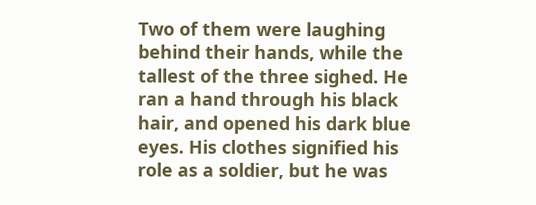Two of them were laughing behind their hands, while the tallest of the three sighed. He ran a hand through his black hair, and opened his dark blue eyes. His clothes signified his role as a soldier, but he was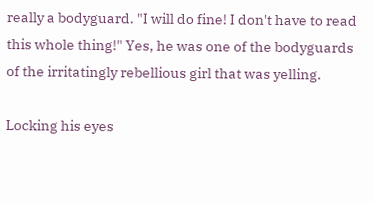really a bodyguard. "I will do fine! I don't have to read this whole thing!" Yes, he was one of the bodyguards of the irritatingly rebellious girl that was yelling.

Locking his eyes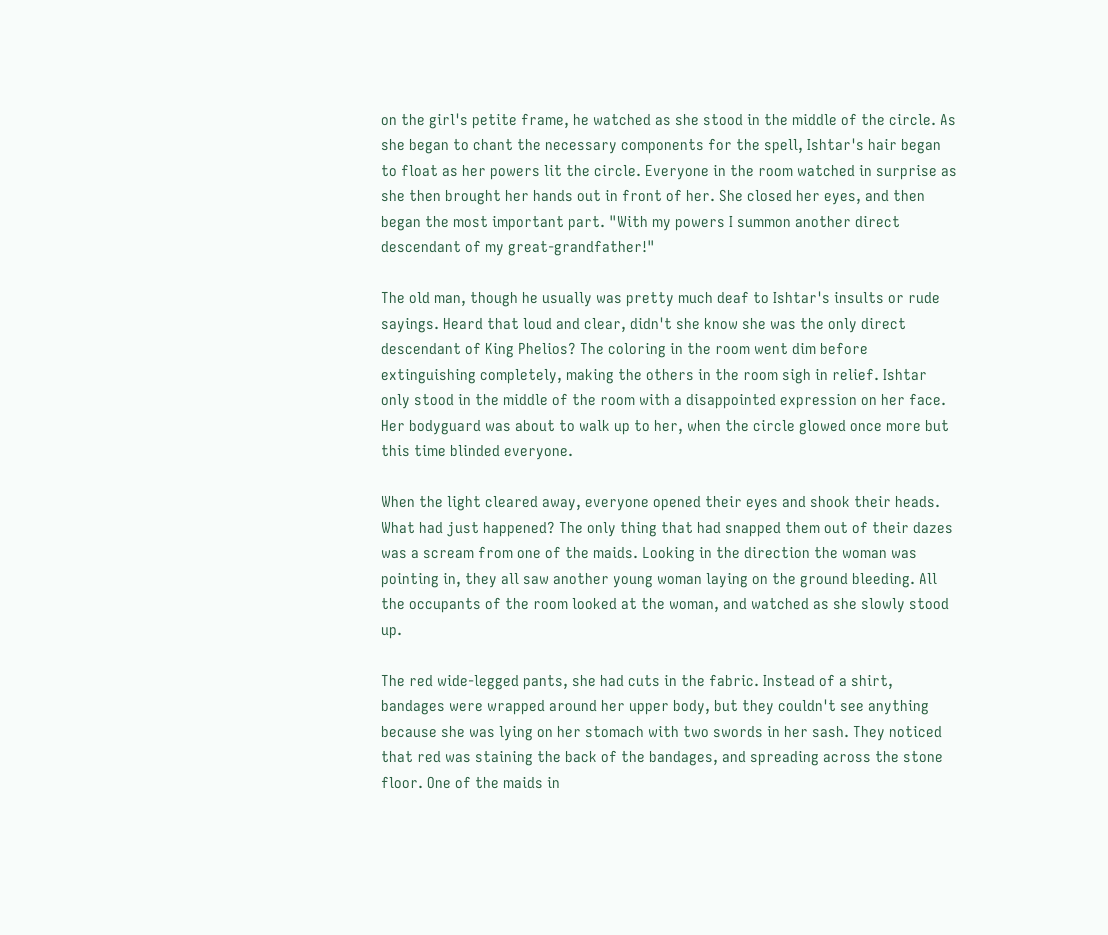on the girl's petite frame, he watched as she stood in the middle of the circle. As she began to chant the necessary components for the spell, Ishtar's hair began to float as her powers lit the circle. Everyone in the room watched in surprise as she then brought her hands out in front of her. She closed her eyes, and then began the most important part. "With my powers I summon another direct descendant of my great-grandfather!"

The old man, though he usually was pretty much deaf to Ishtar's insults or rude sayings. Heard that loud and clear, didn't she know she was the only direct descendant of King Phelios? The coloring in the room went dim before extinguishing completely, making the others in the room sigh in relief. Ishtar only stood in the middle of the room with a disappointed expression on her face. Her bodyguard was about to walk up to her, when the circle glowed once more but this time blinded everyone.

When the light cleared away, everyone opened their eyes and shook their heads. What had just happened? The only thing that had snapped them out of their dazes was a scream from one of the maids. Looking in the direction the woman was pointing in, they all saw another young woman laying on the ground bleeding. All the occupants of the room looked at the woman, and watched as she slowly stood up.

The red wide-legged pants, she had cuts in the fabric. Instead of a shirt, bandages were wrapped around her upper body, but they couldn't see anything because she was lying on her stomach with two swords in her sash. They noticed that red was staining the back of the bandages, and spreading across the stone floor. One of the maids in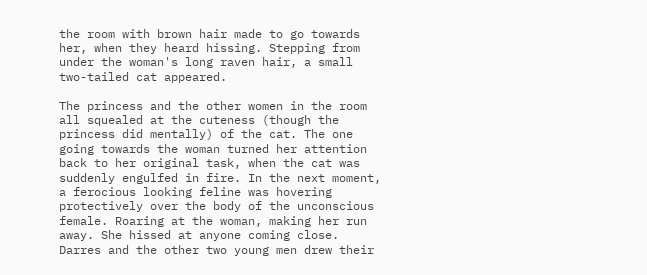the room with brown hair made to go towards her, when they heard hissing. Stepping from under the woman's long raven hair, a small two-tailed cat appeared.

The princess and the other women in the room all squealed at the cuteness (though the princess did mentally) of the cat. The one going towards the woman turned her attention back to her original task, when the cat was suddenly engulfed in fire. In the next moment, a ferocious looking feline was hovering protectively over the body of the unconscious female. Roaring at the woman, making her run away. She hissed at anyone coming close. Darres and the other two young men drew their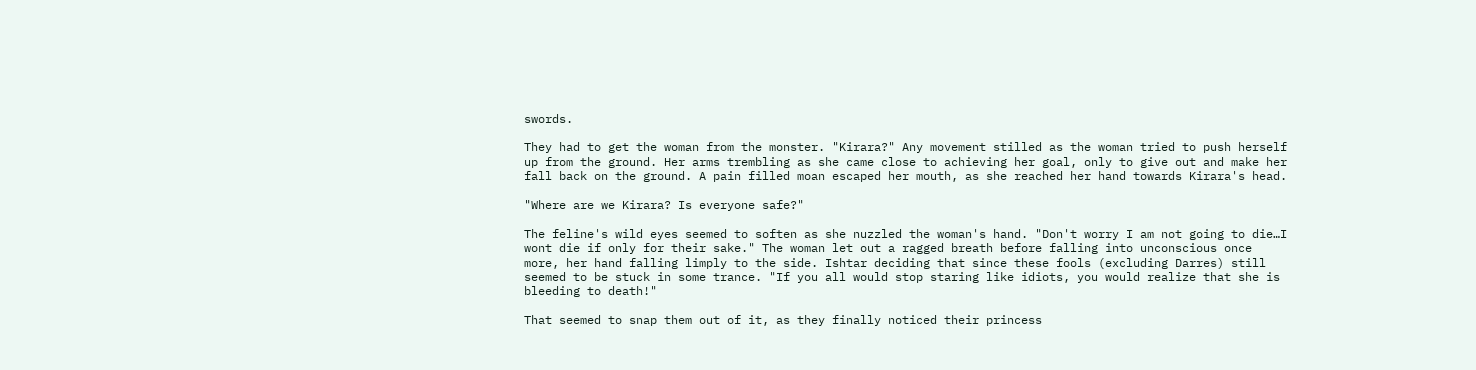swords.

They had to get the woman from the monster. "Kirara?" Any movement stilled as the woman tried to push herself up from the ground. Her arms trembling as she came close to achieving her goal, only to give out and make her fall back on the ground. A pain filled moan escaped her mouth, as she reached her hand towards Kirara's head.

"Where are we Kirara? Is everyone safe?"

The feline's wild eyes seemed to soften as she nuzzled the woman's hand. "Don't worry I am not going to die…I wont die if only for their sake." The woman let out a ragged breath before falling into unconscious once more, her hand falling limply to the side. Ishtar deciding that since these fools (excluding Darres) still seemed to be stuck in some trance. "If you all would stop staring like idiots, you would realize that she is bleeding to death!"

That seemed to snap them out of it, as they finally noticed their princess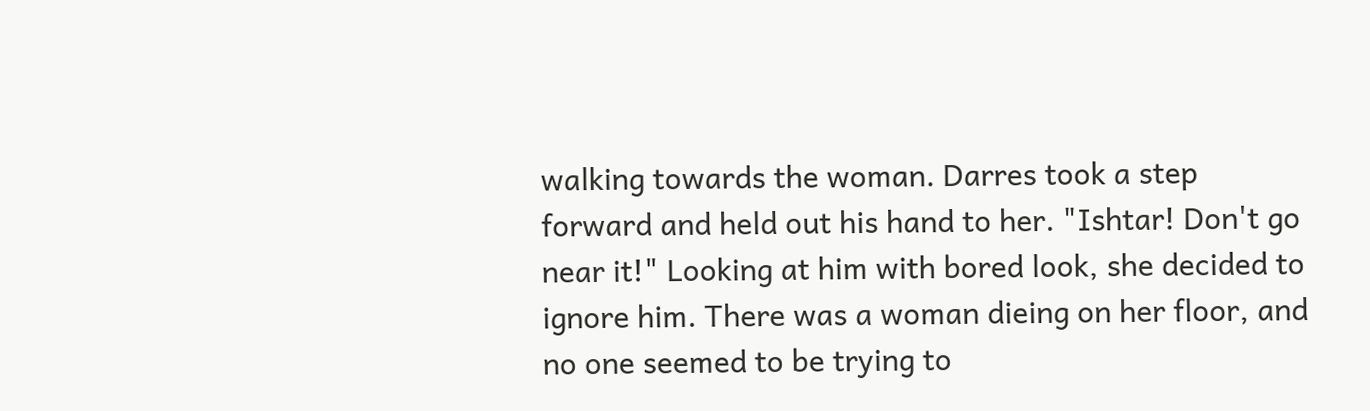walking towards the woman. Darres took a step forward and held out his hand to her. "Ishtar! Don't go near it!" Looking at him with bored look, she decided to ignore him. There was a woman dieing on her floor, and no one seemed to be trying to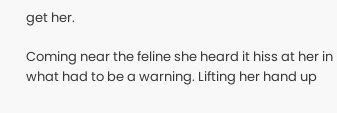get her.

Coming near the feline she heard it hiss at her in what had to be a warning. Lifting her hand up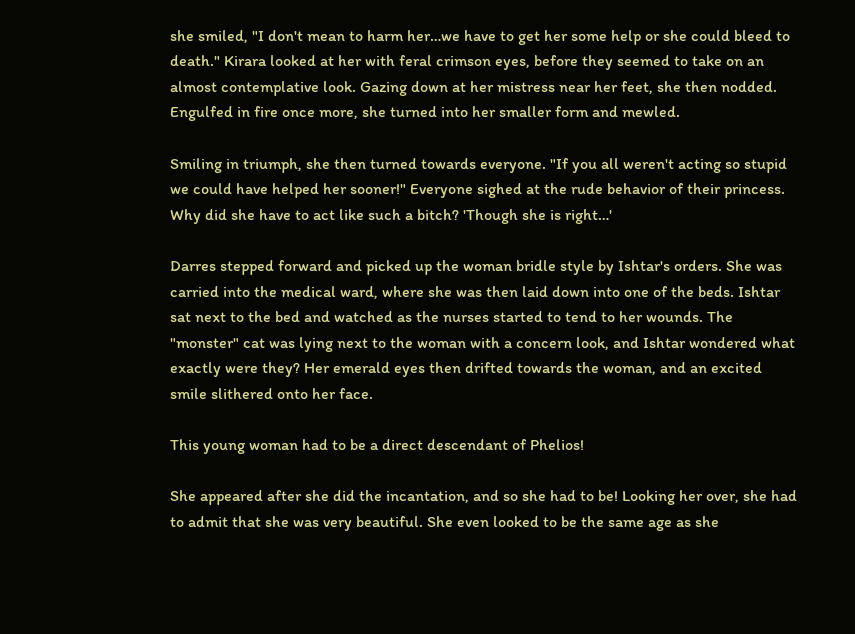she smiled, "I don't mean to harm her…we have to get her some help or she could bleed to death." Kirara looked at her with feral crimson eyes, before they seemed to take on an almost contemplative look. Gazing down at her mistress near her feet, she then nodded. Engulfed in fire once more, she turned into her smaller form and mewled.

Smiling in triumph, she then turned towards everyone. "If you all weren't acting so stupid we could have helped her sooner!" Everyone sighed at the rude behavior of their princess. Why did she have to act like such a bitch? 'Though she is right…'

Darres stepped forward and picked up the woman bridle style by Ishtar's orders. She was carried into the medical ward, where she was then laid down into one of the beds. Ishtar sat next to the bed and watched as the nurses started to tend to her wounds. The "monster" cat was lying next to the woman with a concern look, and Ishtar wondered what exactly were they? Her emerald eyes then drifted towards the woman, and an excited smile slithered onto her face.

This young woman had to be a direct descendant of Phelios!

She appeared after she did the incantation, and so she had to be! Looking her over, she had to admit that she was very beautiful. She even looked to be the same age as she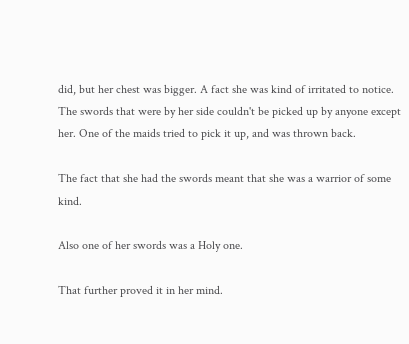did, but her chest was bigger. A fact she was kind of irritated to notice. The swords that were by her side couldn't be picked up by anyone except her. One of the maids tried to pick it up, and was thrown back.

The fact that she had the swords meant that she was a warrior of some kind.

Also one of her swords was a Holy one.

That further proved it in her mind.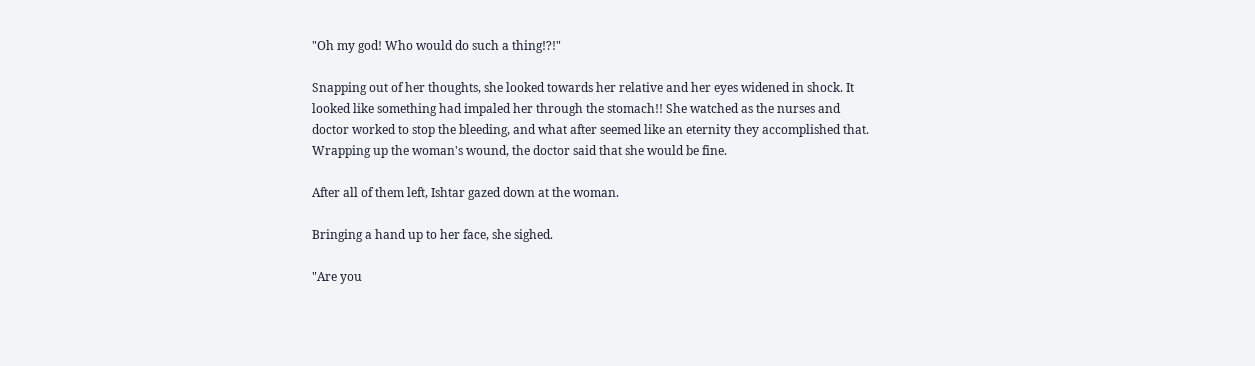"Oh my god! Who would do such a thing!?!"

Snapping out of her thoughts, she looked towards her relative and her eyes widened in shock. It looked like something had impaled her through the stomach!! She watched as the nurses and doctor worked to stop the bleeding, and what after seemed like an eternity they accomplished that. Wrapping up the woman's wound, the doctor said that she would be fine.

After all of them left, Ishtar gazed down at the woman.

Bringing a hand up to her face, she sighed.

"Are you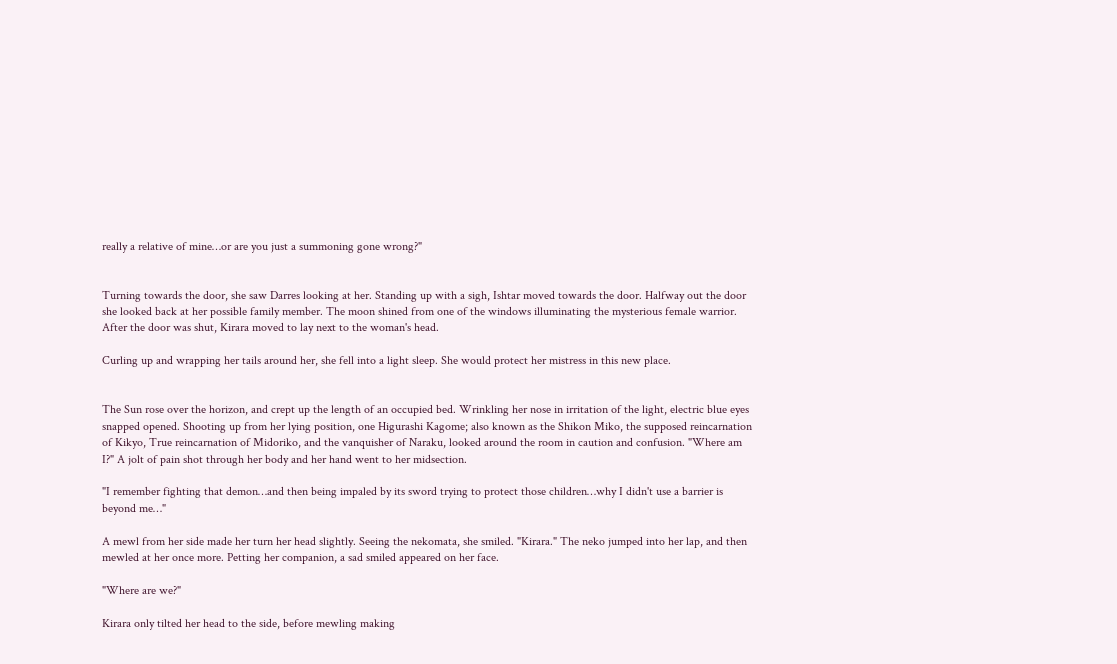really a relative of mine…or are you just a summoning gone wrong?"


Turning towards the door, she saw Darres looking at her. Standing up with a sigh, Ishtar moved towards the door. Halfway out the door she looked back at her possible family member. The moon shined from one of the windows illuminating the mysterious female warrior. After the door was shut, Kirara moved to lay next to the woman's head.

Curling up and wrapping her tails around her, she fell into a light sleep. She would protect her mistress in this new place.


The Sun rose over the horizon, and crept up the length of an occupied bed. Wrinkling her nose in irritation of the light, electric blue eyes snapped opened. Shooting up from her lying position, one Higurashi Kagome; also known as the Shikon Miko, the supposed reincarnation of Kikyo, True reincarnation of Midoriko, and the vanquisher of Naraku, looked around the room in caution and confusion. "Where am I?" A jolt of pain shot through her body and her hand went to her midsection.

"I remember fighting that demon…and then being impaled by its sword trying to protect those children…why I didn't use a barrier is beyond me…"

A mewl from her side made her turn her head slightly. Seeing the nekomata, she smiled. "Kirara." The neko jumped into her lap, and then mewled at her once more. Petting her companion, a sad smiled appeared on her face.

"Where are we?"

Kirara only tilted her head to the side, before mewling making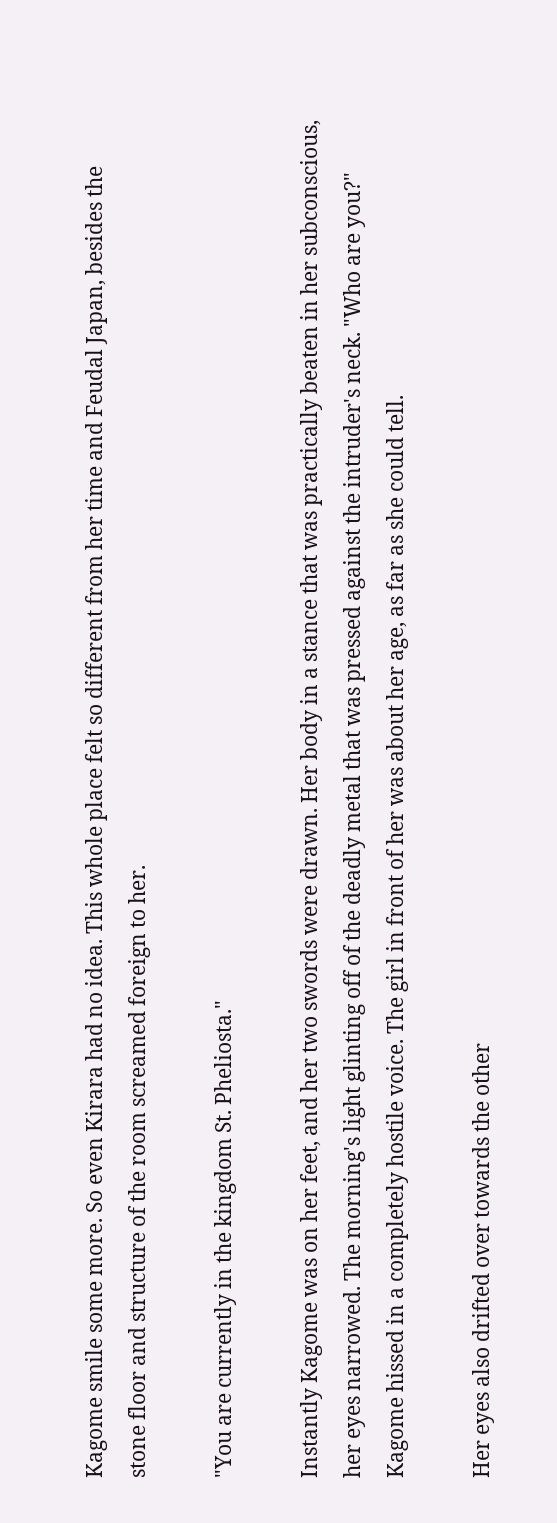Kagome smile some more. So even Kirara had no idea. This whole place felt so different from her time and Feudal Japan, besides the stone floor and structure of the room screamed foreign to her.

"You are currently in the kingdom St. Pheliosta."

Instantly Kagome was on her feet, and her two swords were drawn. Her body in a stance that was practically beaten in her subconscious, her eyes narrowed. The morning's light glinting off of the deadly metal that was pressed against the intruder's neck. "Who are you?" Kagome hissed in a completely hostile voice. The girl in front of her was about her age, as far as she could tell.

Her eyes also drifted over towards the other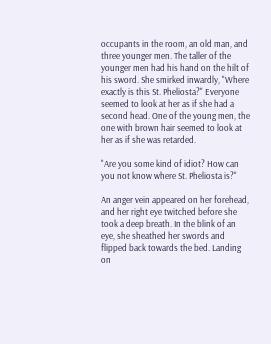occupants in the room, an old man, and three younger men. The taller of the younger men had his hand on the hilt of his sword. She smirked inwardly, "Where exactly is this St. Pheliosta?" Everyone seemed to look at her as if she had a second head. One of the young men, the one with brown hair seemed to look at her as if she was retarded.

"Are you some kind of idiot? How can you not know where St. Pheliosta is?"

An anger vein appeared on her forehead, and her right eye twitched before she took a deep breath. In the blink of an eye, she sheathed her swords and flipped back towards the bed. Landing on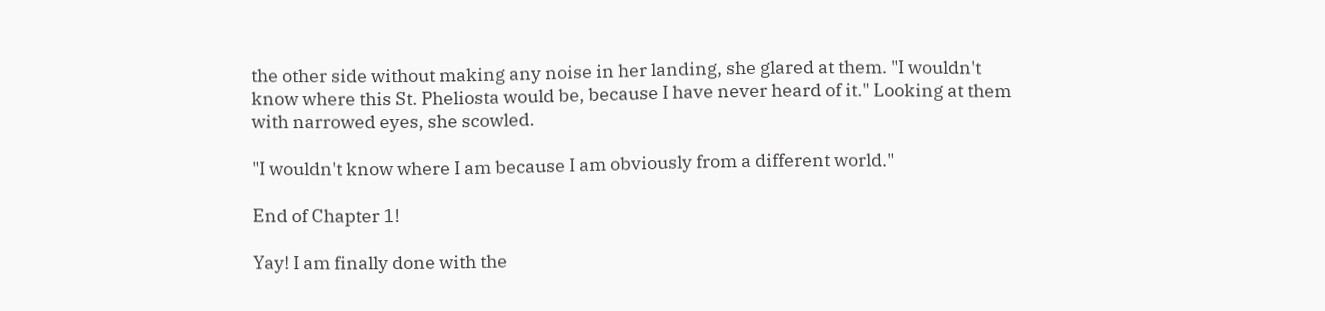the other side without making any noise in her landing, she glared at them. "I wouldn't know where this St. Pheliosta would be, because I have never heard of it." Looking at them with narrowed eyes, she scowled.

"I wouldn't know where I am because I am obviously from a different world."

End of Chapter 1!

Yay! I am finally done with the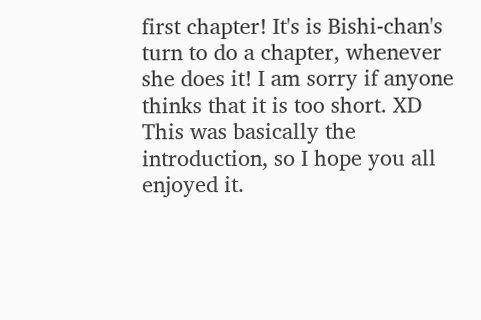first chapter! It's is Bishi-chan's turn to do a chapter, whenever she does it! I am sorry if anyone thinks that it is too short. XD This was basically the introduction, so I hope you all enjoyed it.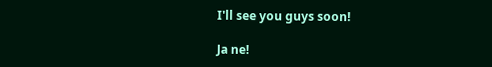I'll see you guys soon!

Ja ne!